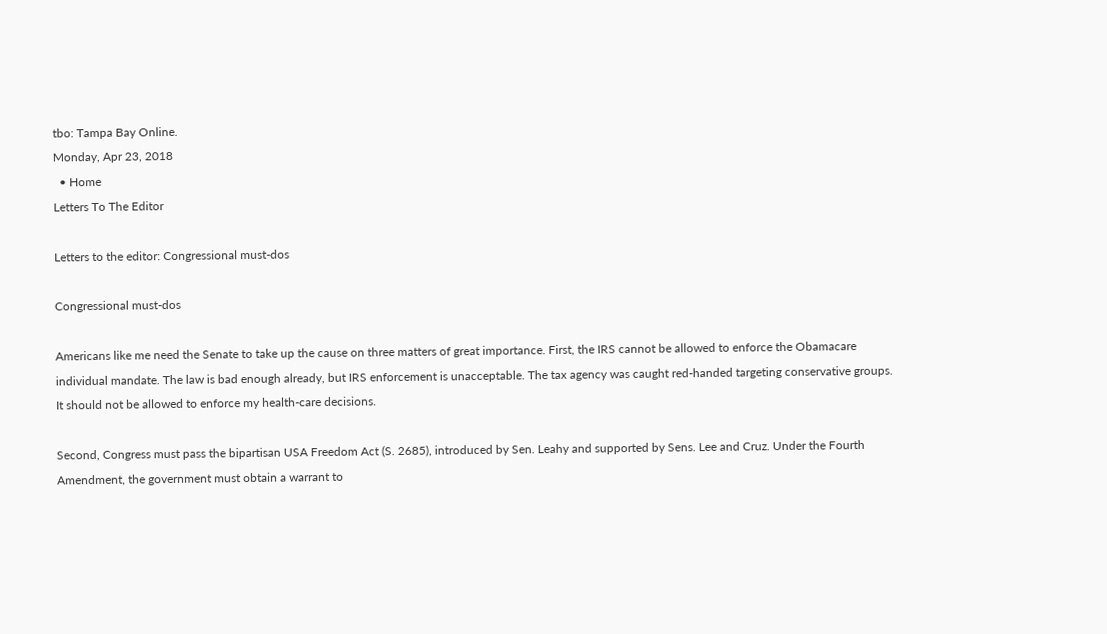tbo: Tampa Bay Online.
Monday, Apr 23, 2018
  • Home
Letters To The Editor

Letters to the editor: Congressional must-dos

Congressional must-dos

Americans like me need the Senate to take up the cause on three matters of great importance. First, the IRS cannot be allowed to enforce the Obamacare individual mandate. The law is bad enough already, but IRS enforcement is unacceptable. The tax agency was caught red-handed targeting conservative groups. It should not be allowed to enforce my health-care decisions.

Second, Congress must pass the bipartisan USA Freedom Act (S. 2685), introduced by Sen. Leahy and supported by Sens. Lee and Cruz. Under the Fourth Amendment, the government must obtain a warrant to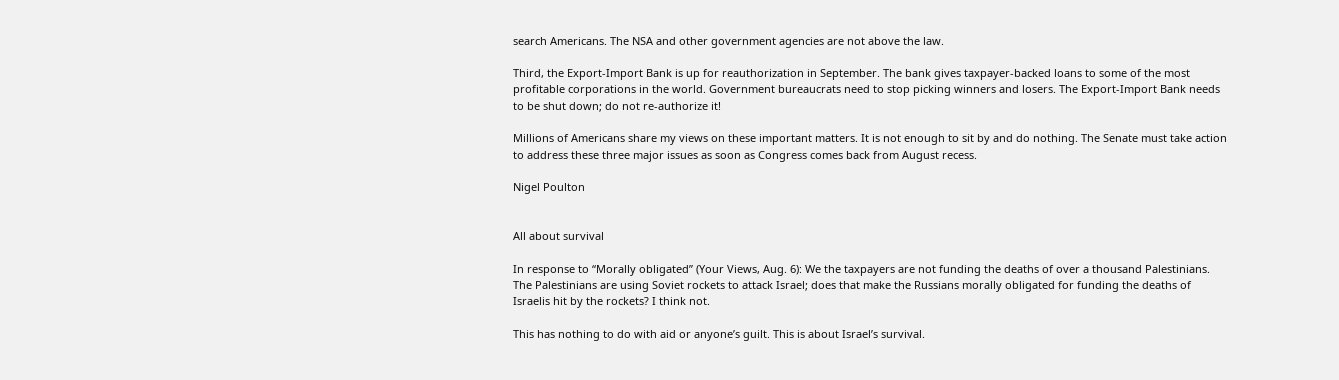search Americans. The NSA and other government agencies are not above the law.

Third, the Export-Import Bank is up for reauthorization in September. The bank gives taxpayer-backed loans to some of the most profitable corporations in the world. Government bureaucrats need to stop picking winners and losers. The Export-Import Bank needs to be shut down; do not re-authorize it!

Millions of Americans share my views on these important matters. It is not enough to sit by and do nothing. The Senate must take action to address these three major issues as soon as Congress comes back from August recess.

Nigel Poulton


All about survival

In response to “Morally obligated” (Your Views, Aug. 6): We the taxpayers are not funding the deaths of over a thousand Palestinians. The Palestinians are using Soviet rockets to attack Israel; does that make the Russians morally obligated for funding the deaths of Israelis hit by the rockets? I think not.

This has nothing to do with aid or anyone’s guilt. This is about Israel’s survival.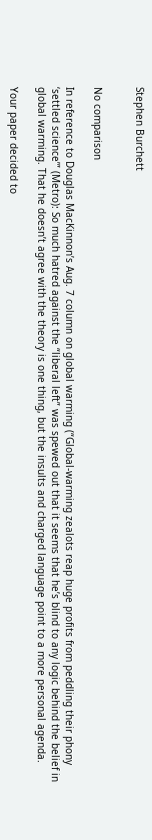Stephen Burchett


No comparison

In reference to Douglas MacKinnon’s Aug. 7 column on global warming (“Global-warming zealots reap huge profits from peddling their phony ‘settled science’” (Metro): So much hatred against the “liberal left” was spewed out that it seems that he’s blind to any logic behind the belief in global warming. That he doesn’t agree with the theory is one thing, but the insults and charged language point to a more personal agenda.

Your paper decided to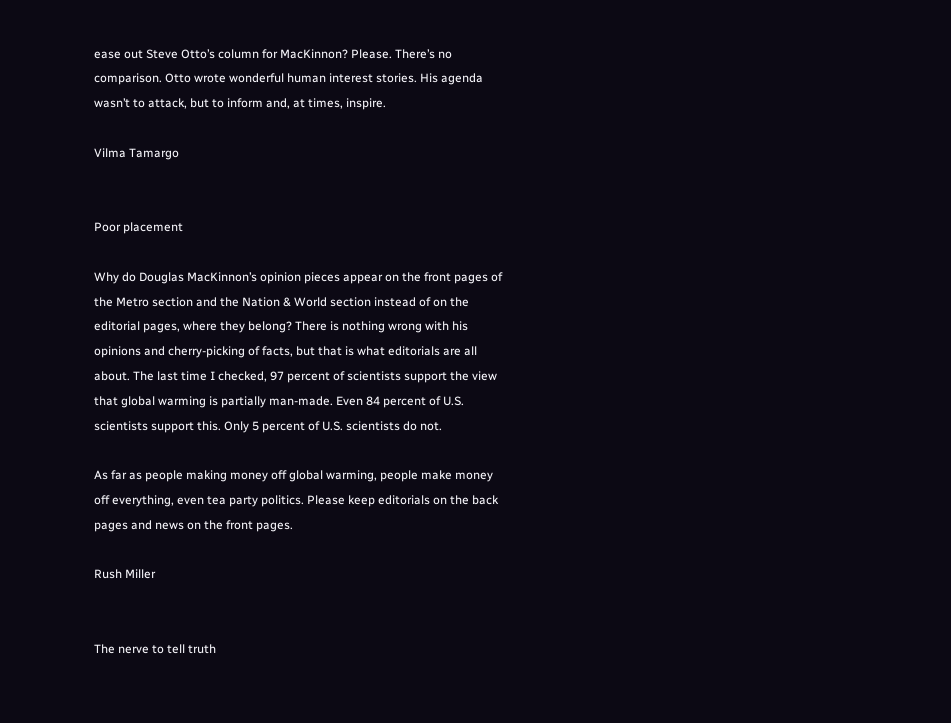ease out Steve Otto’s column for MacKinnon? Please. There’s no comparison. Otto wrote wonderful human interest stories. His agenda wasn’t to attack, but to inform and, at times, inspire.

Vilma Tamargo


Poor placement

Why do Douglas MacKinnon’s opinion pieces appear on the front pages of the Metro section and the Nation & World section instead of on the editorial pages, where they belong? There is nothing wrong with his opinions and cherry-picking of facts, but that is what editorials are all about. The last time I checked, 97 percent of scientists support the view that global warming is partially man-made. Even 84 percent of U.S. scientists support this. Only 5 percent of U.S. scientists do not.

As far as people making money off global warming, people make money off everything, even tea party politics. Please keep editorials on the back pages and news on the front pages.

Rush Miller


The nerve to tell truth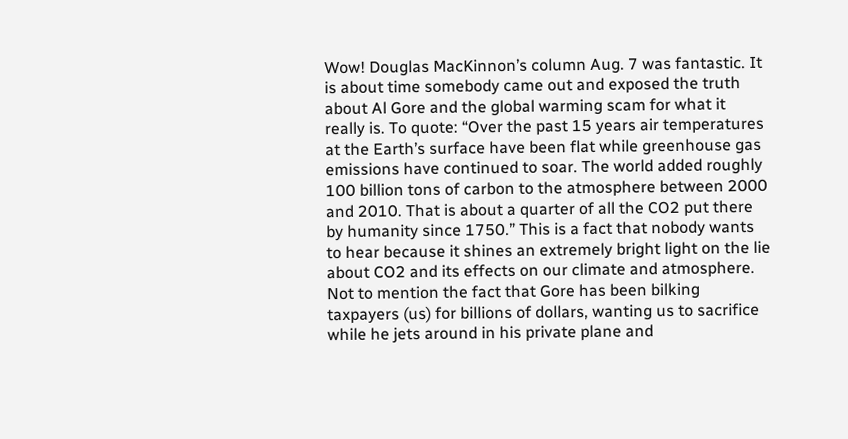Wow! Douglas MacKinnon’s column Aug. 7 was fantastic. It is about time somebody came out and exposed the truth about Al Gore and the global warming scam for what it really is. To quote: “Over the past 15 years air temperatures at the Earth’s surface have been flat while greenhouse gas emissions have continued to soar. The world added roughly 100 billion tons of carbon to the atmosphere between 2000 and 2010. That is about a quarter of all the CO2 put there by humanity since 1750.” This is a fact that nobody wants to hear because it shines an extremely bright light on the lie about CO2 and its effects on our climate and atmosphere. Not to mention the fact that Gore has been bilking taxpayers (us) for billions of dollars, wanting us to sacrifice while he jets around in his private plane and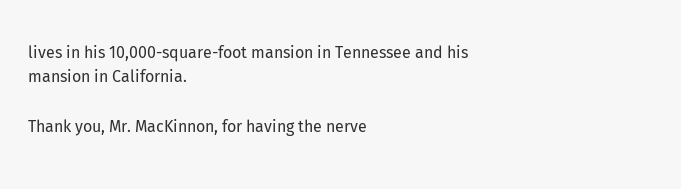lives in his 10,000-square-foot mansion in Tennessee and his mansion in California.

Thank you, Mr. MacKinnon, for having the nerve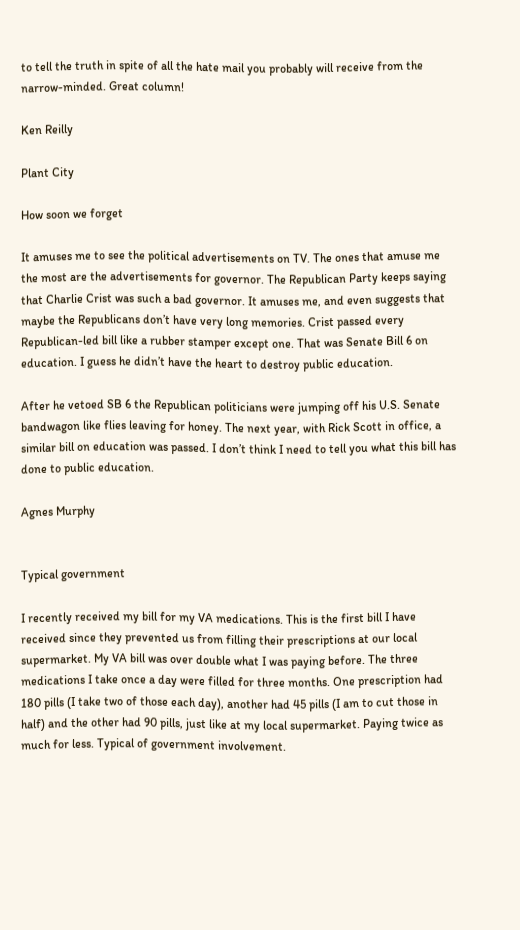to tell the truth in spite of all the hate mail you probably will receive from the narrow-minded. Great column!

Ken Reilly

Plant City

How soon we forget

It amuses me to see the political advertisements on TV. The ones that amuse me the most are the advertisements for governor. The Republican Party keeps saying that Charlie Crist was such a bad governor. It amuses me, and even suggests that maybe the Republicans don’t have very long memories. Crist passed every Republican-led bill like a rubber stamper except one. That was Senate Bill 6 on education. I guess he didn’t have the heart to destroy public education.

After he vetoed SB 6 the Republican politicians were jumping off his U.S. Senate bandwagon like flies leaving for honey. The next year, with Rick Scott in office, a similar bill on education was passed. I don’t think I need to tell you what this bill has done to public education.

Agnes Murphy


Typical government

I recently received my bill for my VA medications. This is the first bill I have received since they prevented us from filling their prescriptions at our local supermarket. My VA bill was over double what I was paying before. The three medications I take once a day were filled for three months. One prescription had 180 pills (I take two of those each day), another had 45 pills (I am to cut those in half) and the other had 90 pills, just like at my local supermarket. Paying twice as much for less. Typical of government involvement.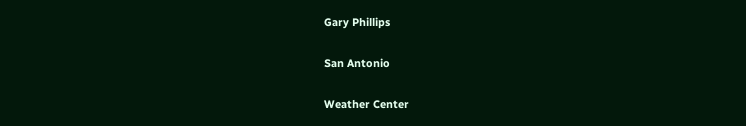Gary Phillips

San Antonio

Weather Center